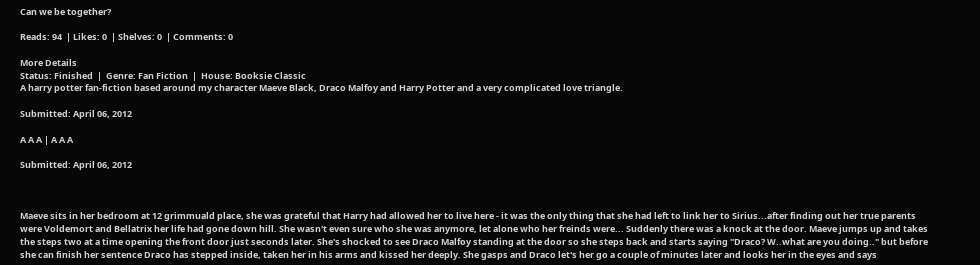Can we be together?

Reads: 94  | Likes: 0  | Shelves: 0  | Comments: 0

More Details
Status: Finished  |  Genre: Fan Fiction  |  House: Booksie Classic
A harry potter fan-fiction based around my character Maeve Black, Draco Malfoy and Harry Potter and a very complicated love triangle.

Submitted: April 06, 2012

A A A | A A A

Submitted: April 06, 2012



Maeve sits in her bedroom at 12 grimmuald place, she was grateful that Harry had allowed her to live here - it was the only thing that she had left to link her to Sirius...after finding out her true parents were Voldemort and Bellatrix her life had gone down hill. She wasn't even sure who she was anymore, let alone who her freinds were... Suddenly there was a knock at the door. Maeve jumps up and takes the steps two at a time opening the front door just seconds later. She's shocked to see Draco Malfoy standing at the door so she steps back and starts saying "Draco? W..what are you doing.." but before she can finish her sentence Draco has stepped inside, taken her in his arms and kissed her deeply. She gasps and Draco let's her go a couple of minutes later and looks her in the eyes and says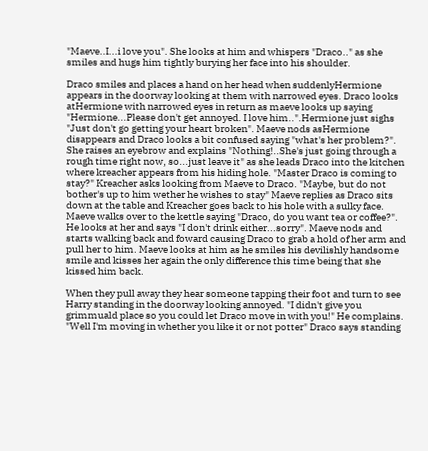"Maeve..I...i love you". She looks at him and whispers "Draco.." as she smiles and hugs him tightly burying her face into his shoulder.

Draco smiles and places a hand on her head when suddenlyHermione appears in the doorway looking at them with narrowed eyes. Draco looks atHermione with narrowed eyes in return as maeve looks up saying "Hermione...Please don't get annoyed. I love him..".Hermione just sighs "Just don't go getting your heart broken". Maeve nods asHermione disappears and Draco looks a bit confused saying "what's her problem?". She raises an eyebrow and explains "Nothing!..She's just going through a rough time right now, so...just leave it" as she leads Draco into the kitchen where kreacher appears from his hiding hole. "Master Draco is coming to stay?" Kreacher asks looking from Maeve to Draco. "Maybe, but do not bother's up to him wether he wishes to stay" Maeve replies as Draco sits down at the table and Kreacher goes back to his hole with a sulky face. Maeve walks over to the kettle saying "Draco, do you want tea or coffee?". He looks at her and says "I don't drink either...sorry". Maeve nods and starts walking back and foward causing Draco to grab a hold of her arm and pull her to him. Maeve looks at him as he smiles his devilishly handsome smile and kisses her again the only difference this time being that she kissed him back.

When they pull away they hear someone tapping their foot and turn to see Harry standing in the doorway looking annoyed. "I didn't give you grimmuald place so you could let Draco move in with you!" He complains. "Well I'm moving in whether you like it or not potter" Draco says standing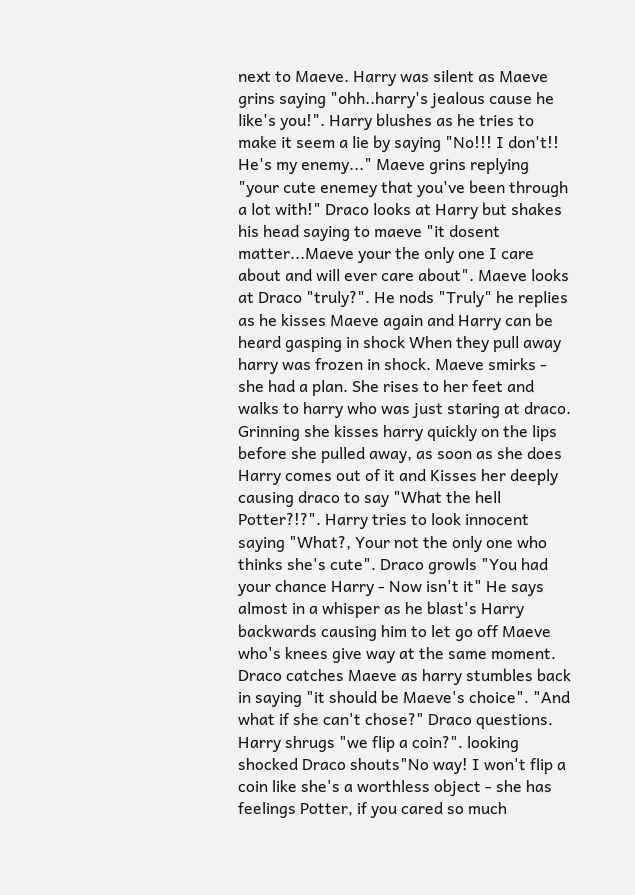next to Maeve. Harry was silent as Maeve grins saying "ohh..harry's jealous cause he like's you!". Harry blushes as he tries to make it seem a lie by saying "No!!! I don't!! He's my enemy..." Maeve grins replying "your cute enemey that you've been through a lot with!" Draco looks at Harry but shakes his head saying to maeve "it dosent matter...Maeve your the only one I care about and will ever care about". Maeve looks at Draco "truly?". He nods "Truly" he replies as he kisses Maeve again and Harry can be heard gasping in shock When they pull away harry was frozen in shock. Maeve smirks - she had a plan. She rises to her feet and walks to harry who was just staring at draco. Grinning she kisses harry quickly on the lips before she pulled away, as soon as she does Harry comes out of it and Kisses her deeply causing draco to say "What the hell Potter?!?". Harry tries to look innocent saying "What?, Your not the only one who thinks she's cute". Draco growls "You had your chance Harry - Now isn't it" He says almost in a whisper as he blast's Harry backwards causing him to let go off Maeve who's knees give way at the same moment. Draco catches Maeve as harry stumbles back in saying "it should be Maeve's choice". "And what if she can't chose?" Draco questions. Harry shrugs "we flip a coin?". looking shocked Draco shouts"No way! I won't flip a coin like she's a worthless object - she has feelings Potter, if you cared so much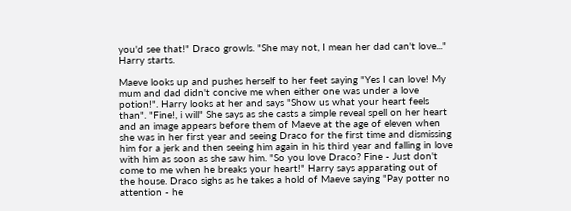you'd see that!" Draco growls. "She may not, I mean her dad can't love..." Harry starts.

Maeve looks up and pushes herself to her feet saying "Yes I can love! My mum and dad didn't concive me when either one was under a love potion!". Harry looks at her and says "Show us what your heart feels than". "Fine!, i will" She says as she casts a simple reveal spell on her heart and an image appears before them of Maeve at the age of eleven when she was in her first year and seeing Draco for the first time and dismissing him for a jerk and then seeing him again in his third year and falling in love with him as soon as she saw him. "So you love Draco? Fine - Just don't come to me when he breaks your heart!" Harry says apparating out of the house. Draco sighs as he takes a hold of Maeve saying "Pay potter no attention - he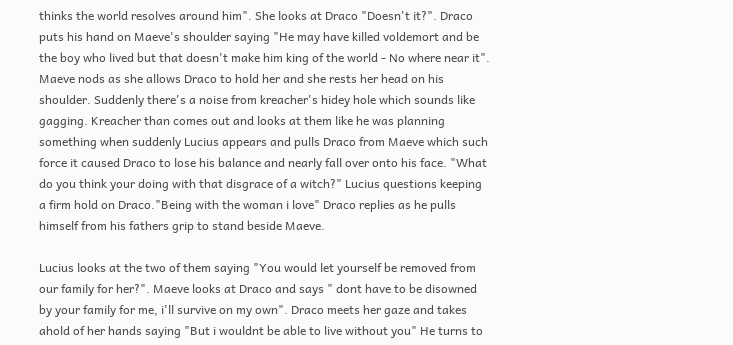thinks the world resolves around him". She looks at Draco "Doesn't it?". Draco puts his hand on Maeve's shoulder saying "He may have killed voldemort and be the boy who lived but that doesn't make him king of the world - No where near it". Maeve nods as she allows Draco to hold her and she rests her head on his shoulder. Suddenly there's a noise from kreacher's hidey hole which sounds like gagging. Kreacher than comes out and looks at them like he was planning something when suddenly Lucius appears and pulls Draco from Maeve which such force it caused Draco to lose his balance and nearly fall over onto his face. "What do you think your doing with that disgrace of a witch?" Lucius questions keeping a firm hold on Draco."Being with the woman i love" Draco replies as he pulls himself from his fathers grip to stand beside Maeve.

Lucius looks at the two of them saying "You would let yourself be removed from our family for her?". Maeve looks at Draco and says " dont have to be disowned by your family for me, i'll survive on my own". Draco meets her gaze and takes ahold of her hands saying "But i wouldnt be able to live without you" He turns to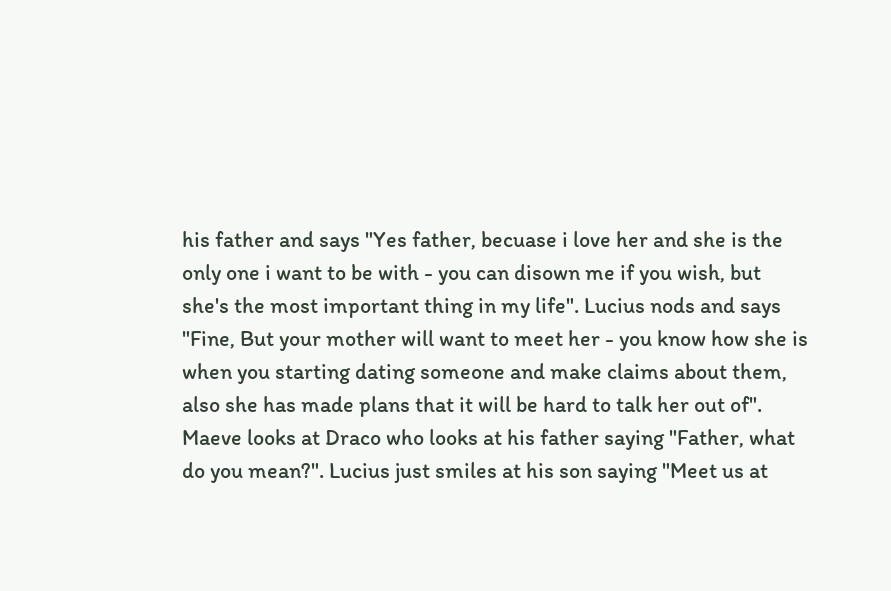his father and says "Yes father, becuase i love her and she is the only one i want to be with - you can disown me if you wish, but she's the most important thing in my life". Lucius nods and says "Fine, But your mother will want to meet her - you know how she is when you starting dating someone and make claims about them, also she has made plans that it will be hard to talk her out of". Maeve looks at Draco who looks at his father saying "Father, what do you mean?". Lucius just smiles at his son saying "Meet us at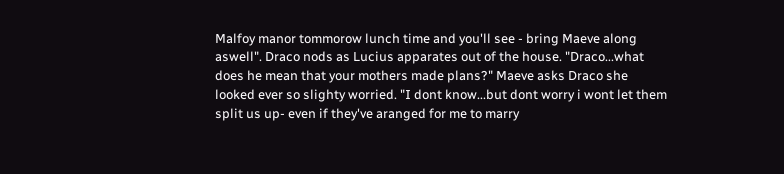Malfoy manor tommorow lunch time and you'll see - bring Maeve along aswell". Draco nods as Lucius apparates out of the house. "Draco...what does he mean that your mothers made plans?" Maeve asks Draco she looked ever so slighty worried. "I dont know...but dont worry i wont let them split us up- even if they've aranged for me to marry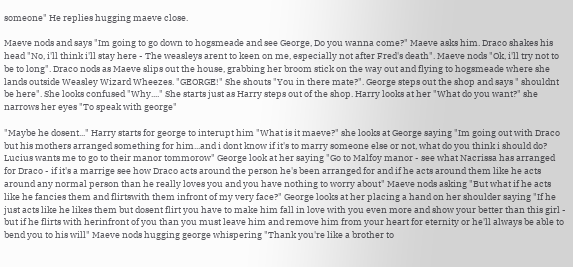someone" He replies hugging maeve close.

Maeve nods and says "Im going to go down to hogsmeade and see George, Do you wanna come?" Maeve asks him. Draco shakes his head "No, i'll think i'll stay here - The weasleys arent to keen on me, especially not after Fred's death". Maeve nods "Ok, i'll try not to be to long". Draco nods as Maeve slips out the house, grabbing her broom stick on the way out and flying to hogsmeade where she lands outside Weasley Wizard Wheezes. "GEORGE!" She shouts "You in there mate?". George steps out the shop and says " shouldnt be here". She looks confused "Why...." She starts just as Harry steps out of the shop. Harry looks at her "What do you want?" she narrows her eyes "To speak with george"

"Maybe he dosent..." Harry starts for george to interupt him "What is it maeve?" she looks at George saying "Im going out with Draco but his mothers arranged something for him...and i dont know if it's to marry someone else or not, what do you think i should do? Lucius wants me to go to their manor tommorow" George look at her saying "Go to Malfoy manor - see what Nacrissa has arranged for Draco - if it's a marrige see how Draco acts around the person he's been arranged for and if he acts around them like he acts around any normal person than he really loves you and you have nothing to worry about" Maeve nods asking "But what if he acts like he fancies them and flirtswith them infront of my very face?" George looks at her placing a hand on her shoulder saying "If he just acts like he likes them but dosent flirt you have to make him fall in love with you even more and show your better than this girl - but if he flirts with herinfront of you than you must leave him and remove him from your heart for eternity or he'll always be able to bend you to his will" Maeve nods hugging george whispering "Thank you're like a brother to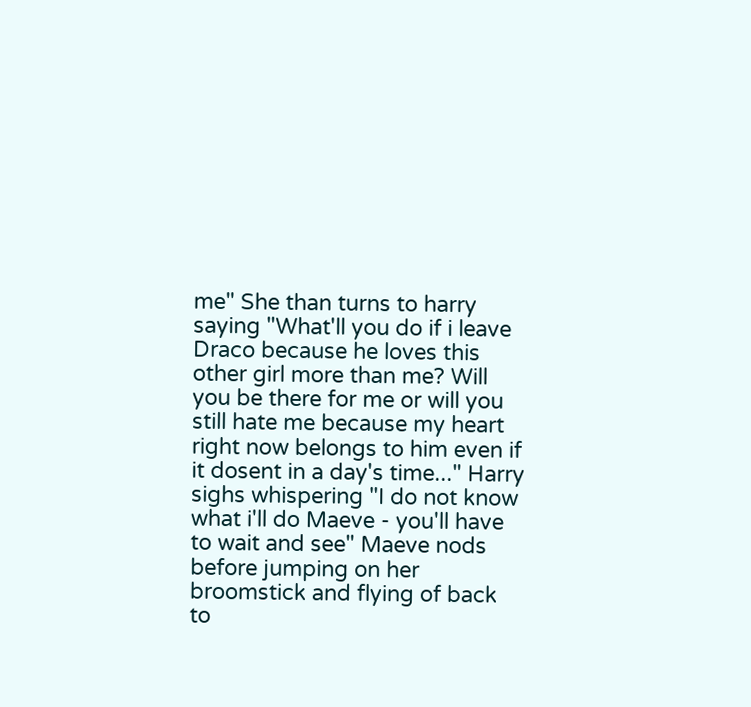me" She than turns to harry saying "What'll you do if i leave Draco because he loves this other girl more than me? Will you be there for me or will you still hate me because my heart right now belongs to him even if it dosent in a day's time..." Harry sighs whispering "I do not know what i'll do Maeve - you'll have to wait and see" Maeve nods before jumping on her broomstick and flying of back to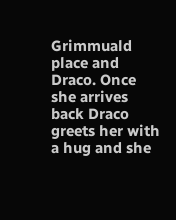Grimmuald place and Draco. Once she arrives back Draco greets her with a hug and she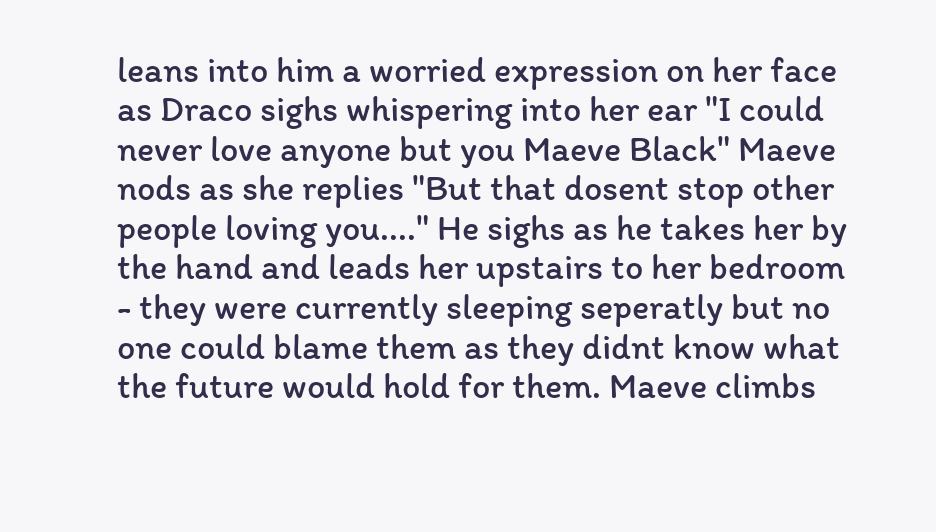leans into him a worried expression on her face as Draco sighs whispering into her ear "I could never love anyone but you Maeve Black" Maeve nods as she replies "But that dosent stop other people loving you...." He sighs as he takes her by the hand and leads her upstairs to her bedroom - they were currently sleeping seperatly but no one could blame them as they didnt know what the future would hold for them. Maeve climbs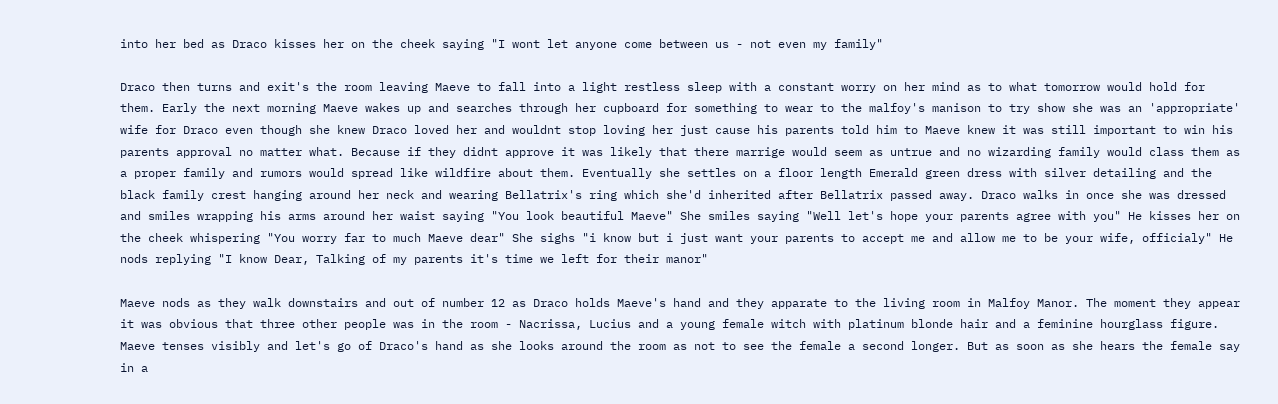into her bed as Draco kisses her on the cheek saying "I wont let anyone come between us - not even my family"

Draco then turns and exit's the room leaving Maeve to fall into a light restless sleep with a constant worry on her mind as to what tomorrow would hold for them. Early the next morning Maeve wakes up and searches through her cupboard for something to wear to the malfoy's manison to try show she was an 'appropriate' wife for Draco even though she knew Draco loved her and wouldnt stop loving her just cause his parents told him to Maeve knew it was still important to win his parents approval no matter what. Because if they didnt approve it was likely that there marrige would seem as untrue and no wizarding family would class them as a proper family and rumors would spread like wildfire about them. Eventually she settles on a floor length Emerald green dress with silver detailing and the black family crest hanging around her neck and wearing Bellatrix's ring which she'd inherited after Bellatrix passed away. Draco walks in once she was dressed and smiles wrapping his arms around her waist saying "You look beautiful Maeve" She smiles saying "Well let's hope your parents agree with you" He kisses her on the cheek whispering "You worry far to much Maeve dear" She sighs "i know but i just want your parents to accept me and allow me to be your wife, officialy" He nods replying "I know Dear, Talking of my parents it's time we left for their manor"

Maeve nods as they walk downstairs and out of number 12 as Draco holds Maeve's hand and they apparate to the living room in Malfoy Manor. The moment they appear it was obvious that three other people was in the room - Nacrissa, Lucius and a young female witch with platinum blonde hair and a feminine hourglass figure. Maeve tenses visibly and let's go of Draco's hand as she looks around the room as not to see the female a second longer. But as soon as she hears the female say in a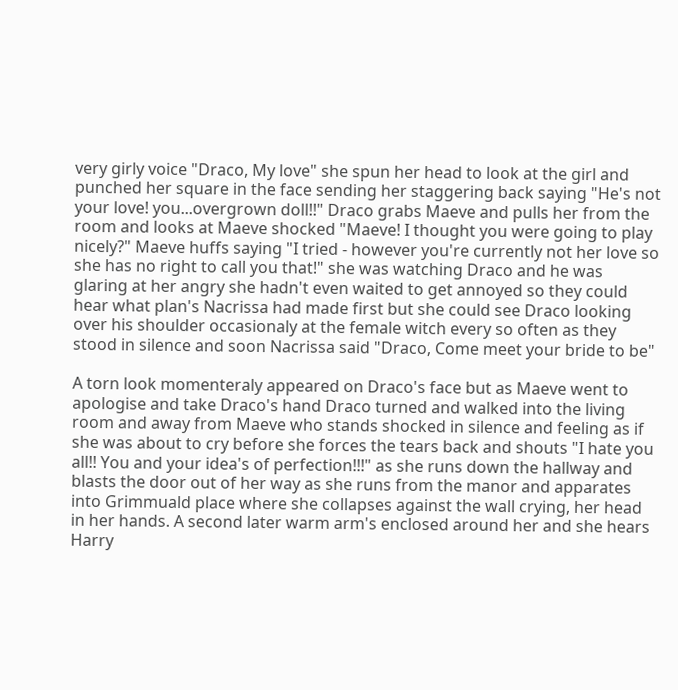very girly voice "Draco, My love" she spun her head to look at the girl and punched her square in the face sending her staggering back saying "He's not your love! you...overgrown doll!!" Draco grabs Maeve and pulls her from the room and looks at Maeve shocked "Maeve! I thought you were going to play nicely?" Maeve huffs saying "I tried - however you're currently not her love so she has no right to call you that!" she was watching Draco and he was glaring at her angry she hadn't even waited to get annoyed so they could hear what plan's Nacrissa had made first but she could see Draco looking over his shoulder occasionaly at the female witch every so often as they stood in silence and soon Nacrissa said "Draco, Come meet your bride to be"

A torn look momenteraly appeared on Draco's face but as Maeve went to apologise and take Draco's hand Draco turned and walked into the living room and away from Maeve who stands shocked in silence and feeling as if she was about to cry before she forces the tears back and shouts "I hate you all!! You and your idea's of perfection!!!" as she runs down the hallway and blasts the door out of her way as she runs from the manor and apparates into Grimmuald place where she collapses against the wall crying, her head in her hands. A second later warm arm's enclosed around her and she hears Harry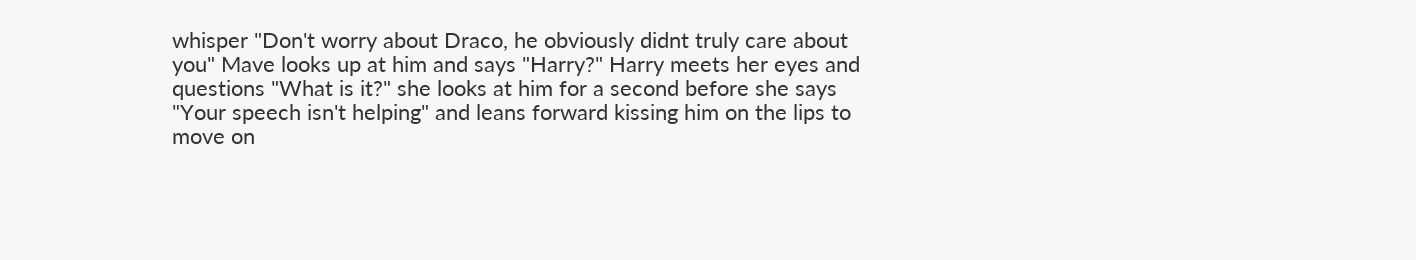whisper "Don't worry about Draco, he obviously didnt truly care about you" Mave looks up at him and says "Harry?" Harry meets her eyes and questions "What is it?" she looks at him for a second before she says "Your speech isn't helping" and leans forward kissing him on the lips to move on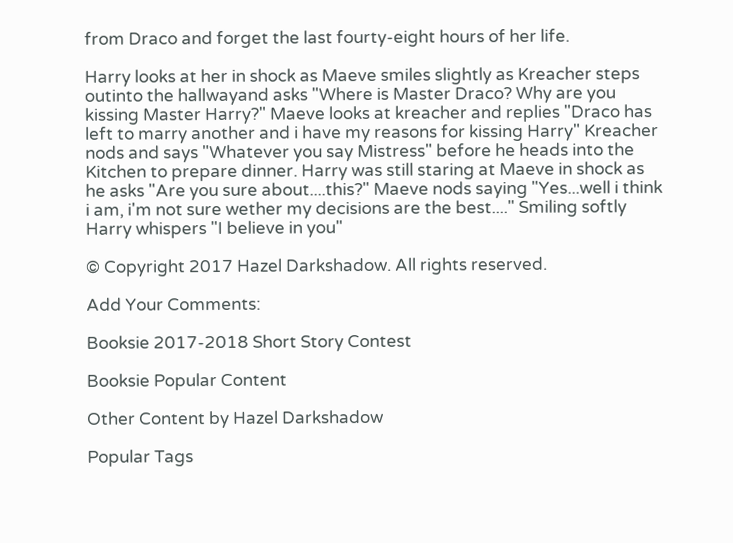from Draco and forget the last fourty-eight hours of her life.

Harry looks at her in shock as Maeve smiles slightly as Kreacher steps outinto the hallwayand asks "Where is Master Draco? Why are you kissing Master Harry?" Maeve looks at kreacher and replies "Draco has left to marry another and i have my reasons for kissing Harry" Kreacher nods and says "Whatever you say Mistress" before he heads into the Kitchen to prepare dinner. Harry was still staring at Maeve in shock as he asks "Are you sure about....this?" Maeve nods saying "Yes...well i think i am, i'm not sure wether my decisions are the best...." Smiling softly Harry whispers "I believe in you"

© Copyright 2017 Hazel Darkshadow. All rights reserved.

Add Your Comments:

Booksie 2017-2018 Short Story Contest

Booksie Popular Content

Other Content by Hazel Darkshadow

Popular Tags